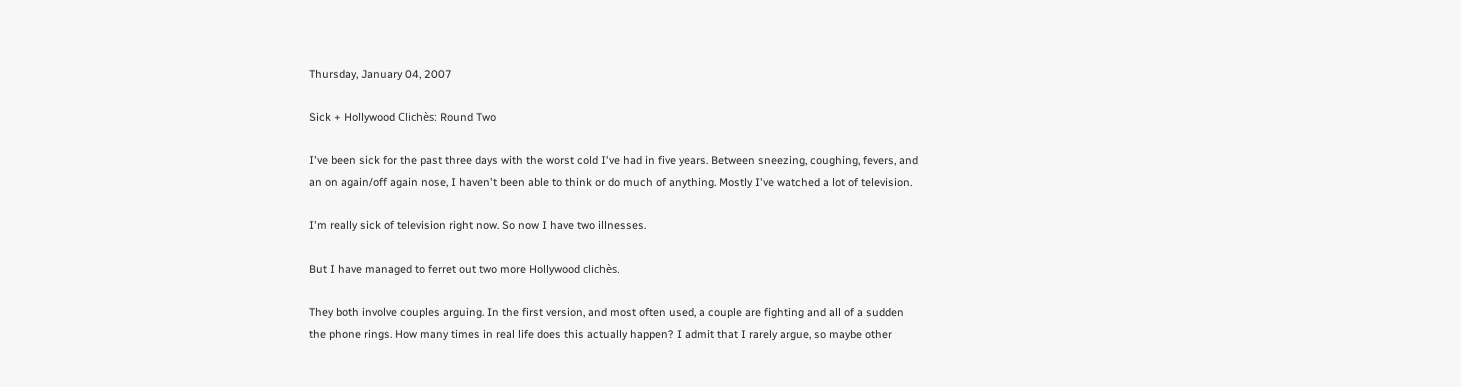Thursday, January 04, 2007

Sick + Hollywood Clichès: Round Two

I've been sick for the past three days with the worst cold I've had in five years. Between sneezing, coughing, fevers, and an on again/off again nose, I haven't been able to think or do much of anything. Mostly I've watched a lot of television.

I'm really sick of television right now. So now I have two illnesses.

But I have managed to ferret out two more Hollywood clichès.

They both involve couples arguing. In the first version, and most often used, a couple are fighting and all of a sudden the phone rings. How many times in real life does this actually happen? I admit that I rarely argue, so maybe other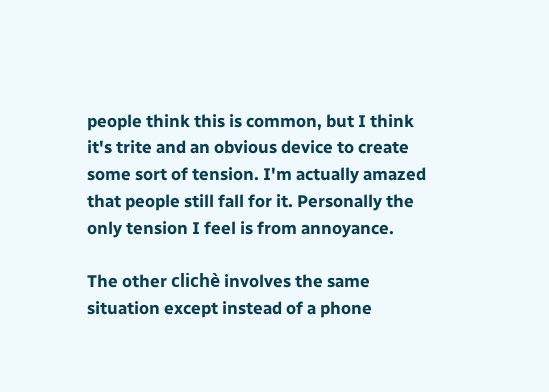people think this is common, but I think it's trite and an obvious device to create some sort of tension. I'm actually amazed that people still fall for it. Personally the only tension I feel is from annoyance.

The other clichè involves the same situation except instead of a phone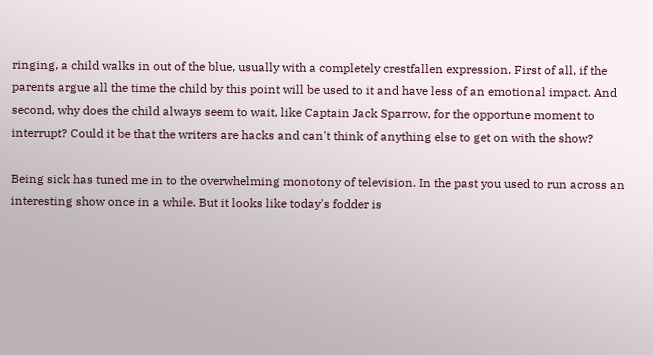ringing, a child walks in out of the blue, usually with a completely crestfallen expression. First of all, if the parents argue all the time the child by this point will be used to it and have less of an emotional impact. And second, why does the child always seem to wait, like Captain Jack Sparrow, for the opportune moment to interrupt? Could it be that the writers are hacks and can't think of anything else to get on with the show?

Being sick has tuned me in to the overwhelming monotony of television. In the past you used to run across an interesting show once in a while. But it looks like today's fodder is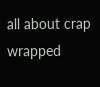all about crap wrapped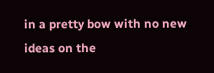in a pretty bow with no new ideas on the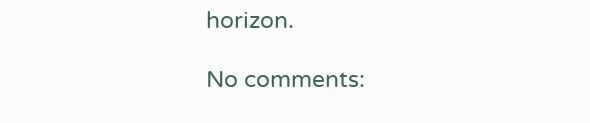horizon.

No comments: